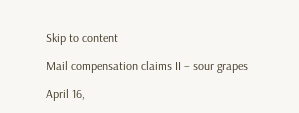Skip to content

Mail compensation claims II – sour grapes

April 16,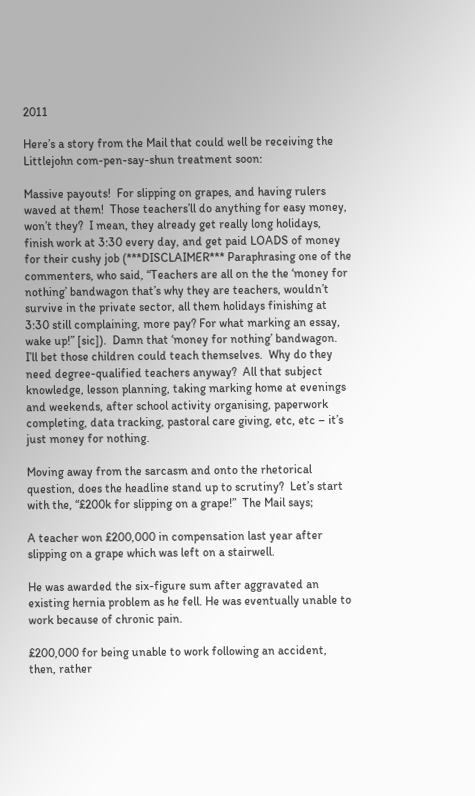2011

Here’s a story from the Mail that could well be receiving the Littlejohn com-pen-say-shun treatment soon:

Massive payouts!  For slipping on grapes, and having rulers waved at them!  Those teachers’ll do anything for easy money, won’t they?  I mean, they already get really long holidays, finish work at 3:30 every day, and get paid LOADS of money for their cushy job (***DISCLAIMER*** Paraphrasing one of the commenters, who said, “Teachers are all on the the ‘money for nothing’ bandwagon that’s why they are teachers, wouldn’t survive in the private sector, all them holidays finishing at 3:30 still complaining, more pay? For what marking an essay, wake up!” [sic]).  Damn that ‘money for nothing’ bandwagon.  I’ll bet those children could teach themselves.  Why do they need degree-qualified teachers anyway?  All that subject knowledge, lesson planning, taking marking home at evenings and weekends, after school activity organising, paperwork completing, data tracking, pastoral care giving, etc, etc – it’s just money for nothing.

Moving away from the sarcasm and onto the rhetorical question, does the headline stand up to scrutiny?  Let’s start with the, “£200k for slipping on a grape!”  The Mail says;

A teacher won £200,000 in compensation last year after slipping on a grape which was left on a stairwell.

He was awarded the six-figure sum after aggravated an existing hernia problem as he fell. He was eventually unable to work because of chronic pain.

£200,000 for being unable to work following an accident, then, rather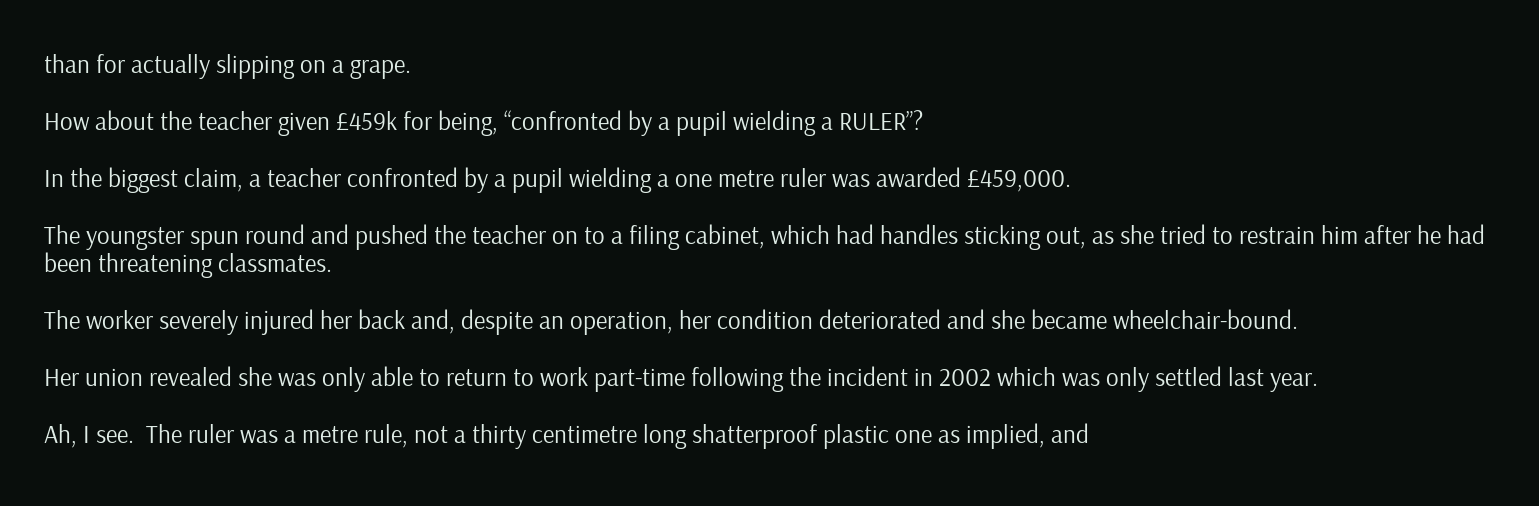than for actually slipping on a grape.

How about the teacher given £459k for being, “confronted by a pupil wielding a RULER”?

In the biggest claim, a teacher confronted by a pupil wielding a one metre ruler was awarded £459,000.

The youngster spun round and pushed the teacher on to a filing cabinet, which had handles sticking out, as she tried to restrain him after he had been threatening classmates.

The worker severely injured her back and, despite an operation, her condition deteriorated and she became wheelchair-bound.

Her union revealed she was only able to return to work part-time following the incident in 2002 which was only settled last year.

Ah, I see.  The ruler was a metre rule, not a thirty centimetre long shatterproof plastic one as implied, and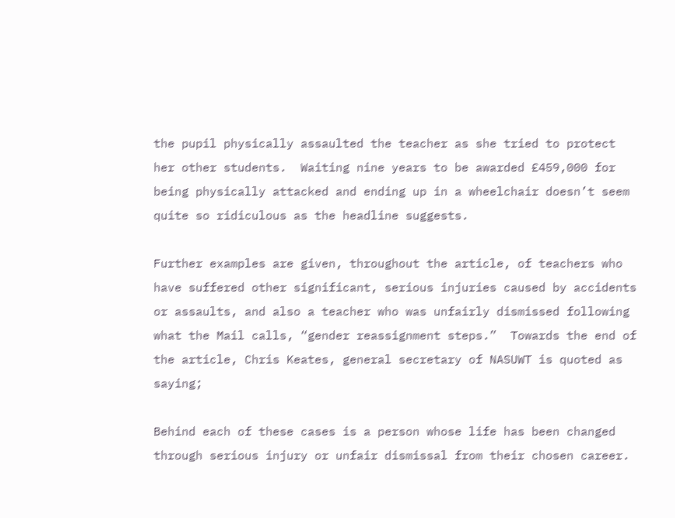the pupil physically assaulted the teacher as she tried to protect her other students.  Waiting nine years to be awarded £459,000 for being physically attacked and ending up in a wheelchair doesn’t seem quite so ridiculous as the headline suggests.

Further examples are given, throughout the article, of teachers who have suffered other significant, serious injuries caused by accidents or assaults, and also a teacher who was unfairly dismissed following what the Mail calls, “gender reassignment steps.”  Towards the end of the article, Chris Keates, general secretary of NASUWT is quoted as saying;

Behind each of these cases is a person whose life has been changed through serious injury or unfair dismissal from their chosen career.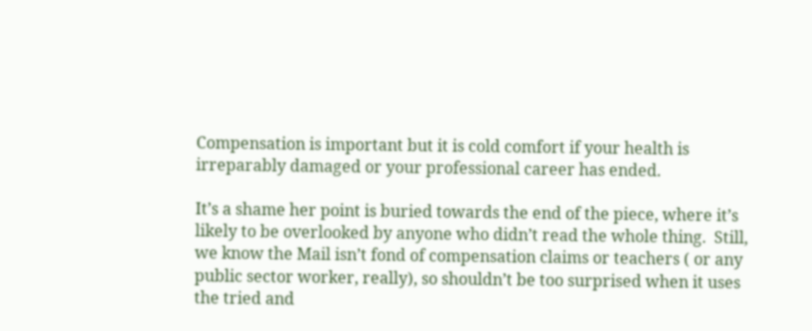Compensation is important but it is cold comfort if your health is irreparably damaged or your professional career has ended.

It’s a shame her point is buried towards the end of the piece, where it’s likely to be overlooked by anyone who didn’t read the whole thing.  Still, we know the Mail isn’t fond of compensation claims or teachers ( or any public sector worker, really), so shouldn’t be too surprised when it uses the tried and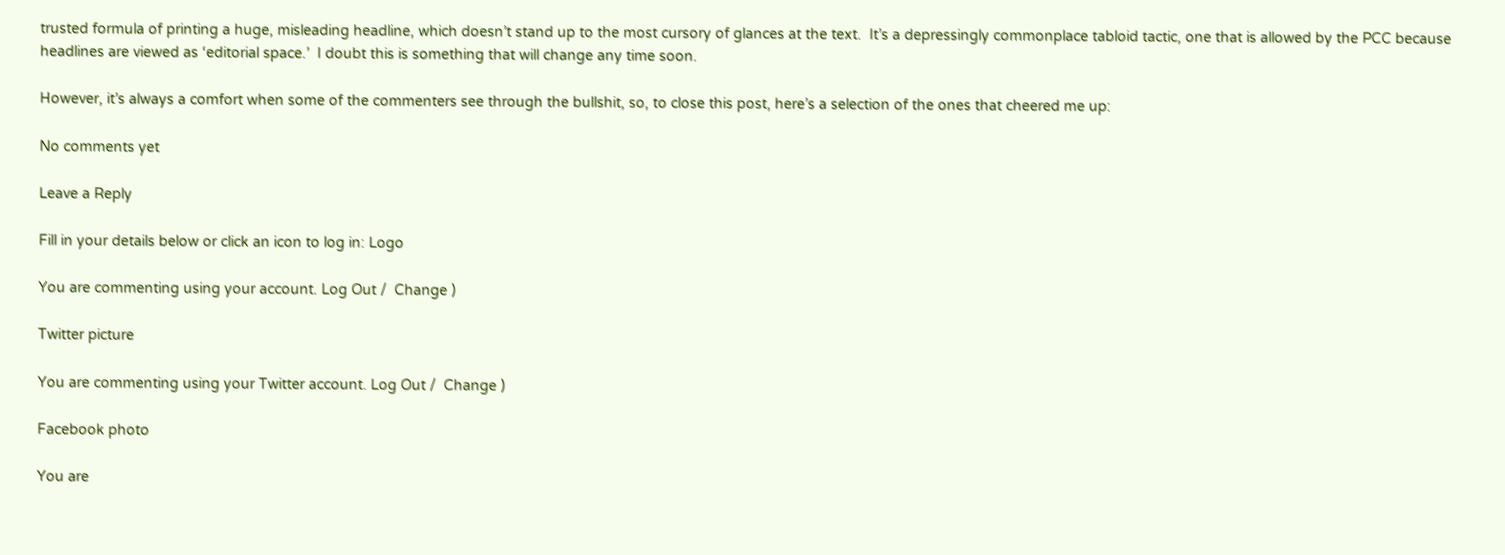trusted formula of printing a huge, misleading headline, which doesn’t stand up to the most cursory of glances at the text.  It’s a depressingly commonplace tabloid tactic, one that is allowed by the PCC because headlines are viewed as ‘editorial space.’  I doubt this is something that will change any time soon.

However, it’s always a comfort when some of the commenters see through the bullshit, so, to close this post, here’s a selection of the ones that cheered me up:

No comments yet

Leave a Reply

Fill in your details below or click an icon to log in: Logo

You are commenting using your account. Log Out /  Change )

Twitter picture

You are commenting using your Twitter account. Log Out /  Change )

Facebook photo

You are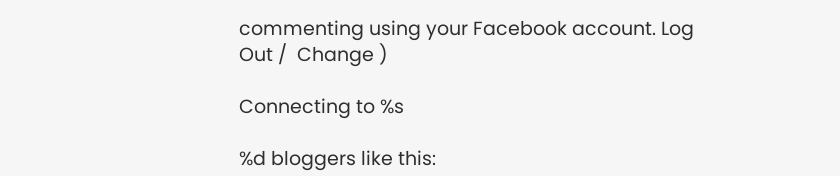commenting using your Facebook account. Log Out /  Change )

Connecting to %s

%d bloggers like this: